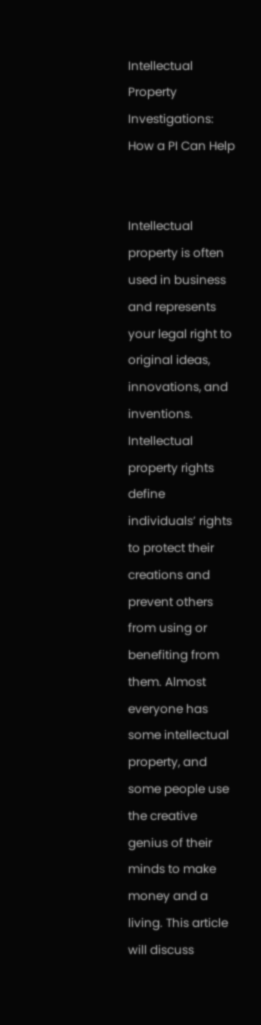Intellectual Property Investigations: How a PI Can Help


Intellectual property is often used in business and represents your legal right to original ideas, innovations, and inventions. Intellectual property rights define individuals’ rights to protect their creations and prevent others from using or benefiting from them. Almost everyone has some intellectual property, and some people use the creative genius of their minds to make money and a living. This article will discuss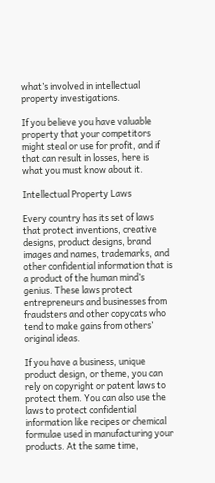what’s involved in intellectual property investigations.

If you believe you have valuable property that your competitors might steal or use for profit, and if that can result in losses, here is what you must know about it.

Intellectual Property Laws

Every country has its set of laws that protect inventions, creative designs, product designs, brand images and names, trademarks, and other confidential information that is a product of the human mind’s genius. These laws protect entrepreneurs and businesses from fraudsters and other copycats who tend to make gains from others’ original ideas.

If you have a business, unique product design, or theme, you can rely on copyright or patent laws to protect them. You can also use the laws to protect confidential information like recipes or chemical formulae used in manufacturing your products. At the same time,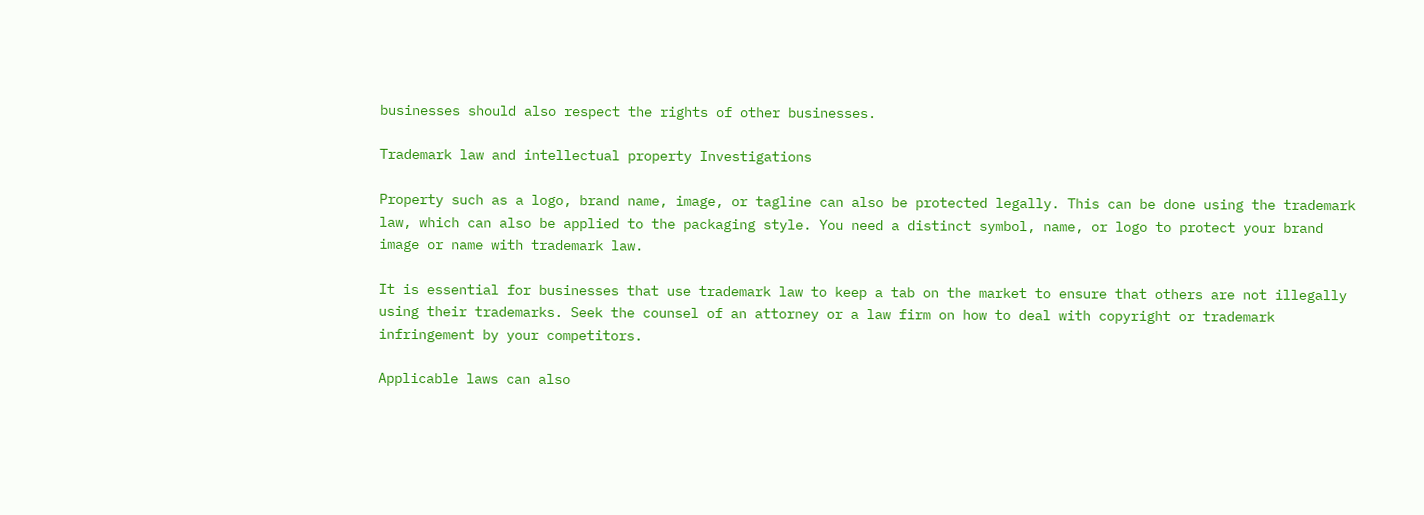businesses should also respect the rights of other businesses.

Trademark law and intellectual property Investigations

Property such as a logo, brand name, image, or tagline can also be protected legally. This can be done using the trademark law, which can also be applied to the packaging style. You need a distinct symbol, name, or logo to protect your brand image or name with trademark law.

It is essential for businesses that use trademark law to keep a tab on the market to ensure that others are not illegally using their trademarks. Seek the counsel of an attorney or a law firm on how to deal with copyright or trademark infringement by your competitors.

Applicable laws can also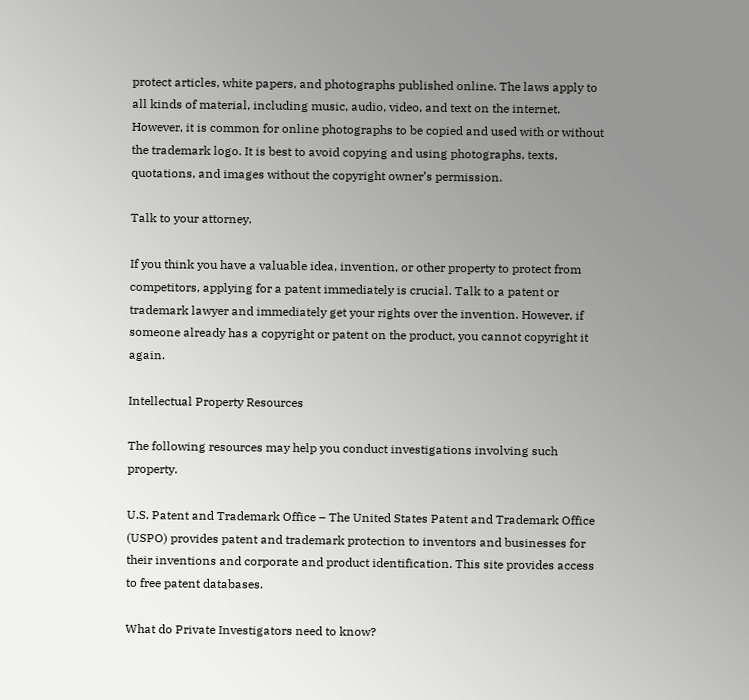protect articles, white papers, and photographs published online. The laws apply to all kinds of material, including music, audio, video, and text on the internet. However, it is common for online photographs to be copied and used with or without the trademark logo. It is best to avoid copying and using photographs, texts, quotations, and images without the copyright owner’s permission.

Talk to your attorney.

If you think you have a valuable idea, invention, or other property to protect from competitors, applying for a patent immediately is crucial. Talk to a patent or trademark lawyer and immediately get your rights over the invention. However, if someone already has a copyright or patent on the product, you cannot copyright it again.

Intellectual Property Resources

The following resources may help you conduct investigations involving such property.

U.S. Patent and Trademark Office – The United States Patent and Trademark Office (USPO) provides patent and trademark protection to inventors and businesses for their inventions and corporate and product identification. This site provides access to free patent databases.

What do Private Investigators need to know?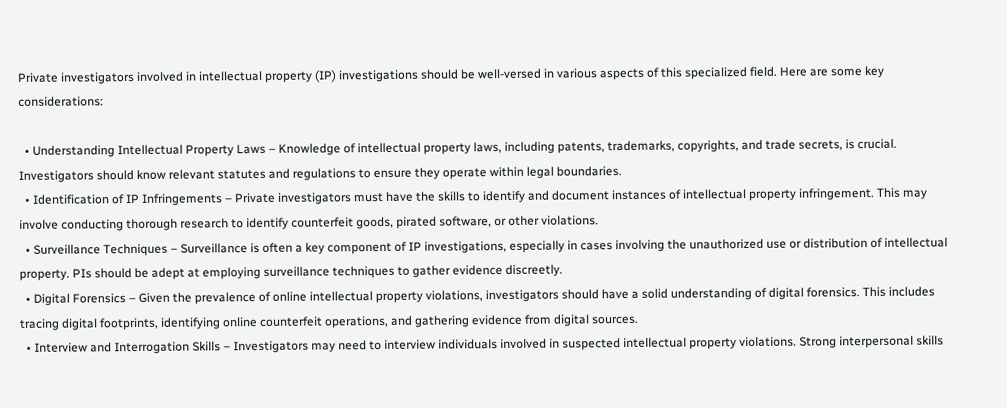Private investigators involved in intellectual property (IP) investigations should be well-versed in various aspects of this specialized field. Here are some key considerations:

  • Understanding Intellectual Property Laws – Knowledge of intellectual property laws, including patents, trademarks, copyrights, and trade secrets, is crucial. Investigators should know relevant statutes and regulations to ensure they operate within legal boundaries.
  • Identification of IP Infringements – Private investigators must have the skills to identify and document instances of intellectual property infringement. This may involve conducting thorough research to identify counterfeit goods, pirated software, or other violations.
  • Surveillance Techniques – Surveillance is often a key component of IP investigations, especially in cases involving the unauthorized use or distribution of intellectual property. PIs should be adept at employing surveillance techniques to gather evidence discreetly.
  • Digital Forensics – Given the prevalence of online intellectual property violations, investigators should have a solid understanding of digital forensics. This includes tracing digital footprints, identifying online counterfeit operations, and gathering evidence from digital sources.
  • Interview and Interrogation Skills – Investigators may need to interview individuals involved in suspected intellectual property violations. Strong interpersonal skills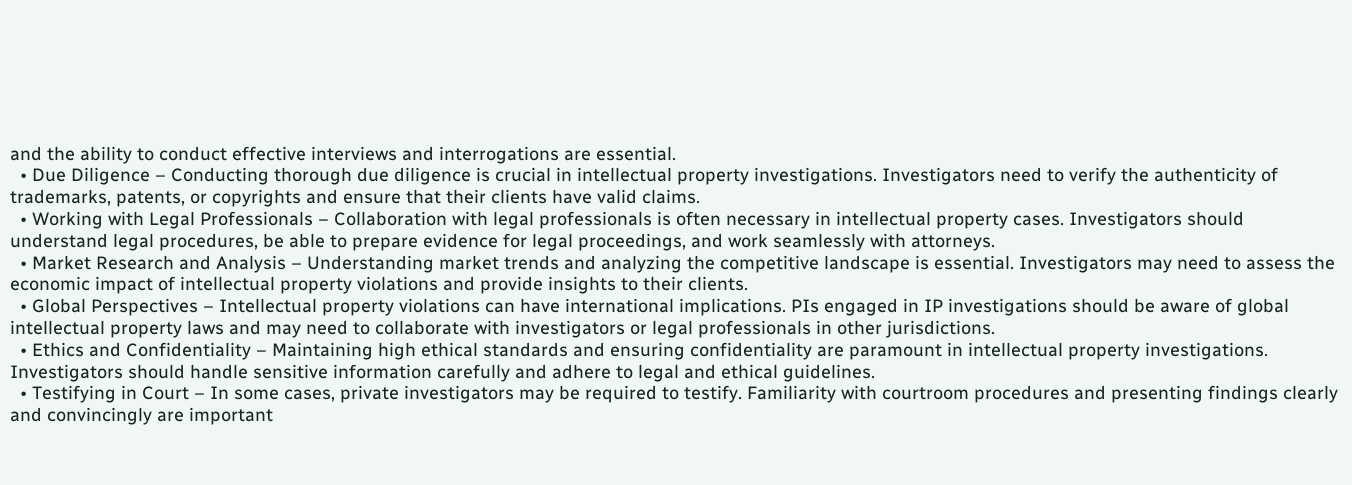and the ability to conduct effective interviews and interrogations are essential.
  • Due Diligence – Conducting thorough due diligence is crucial in intellectual property investigations. Investigators need to verify the authenticity of trademarks, patents, or copyrights and ensure that their clients have valid claims.
  • Working with Legal Professionals – Collaboration with legal professionals is often necessary in intellectual property cases. Investigators should understand legal procedures, be able to prepare evidence for legal proceedings, and work seamlessly with attorneys.
  • Market Research and Analysis – Understanding market trends and analyzing the competitive landscape is essential. Investigators may need to assess the economic impact of intellectual property violations and provide insights to their clients.
  • Global Perspectives – Intellectual property violations can have international implications. PIs engaged in IP investigations should be aware of global intellectual property laws and may need to collaborate with investigators or legal professionals in other jurisdictions.
  • Ethics and Confidentiality – Maintaining high ethical standards and ensuring confidentiality are paramount in intellectual property investigations. Investigators should handle sensitive information carefully and adhere to legal and ethical guidelines.
  • Testifying in Court – In some cases, private investigators may be required to testify. Familiarity with courtroom procedures and presenting findings clearly and convincingly are important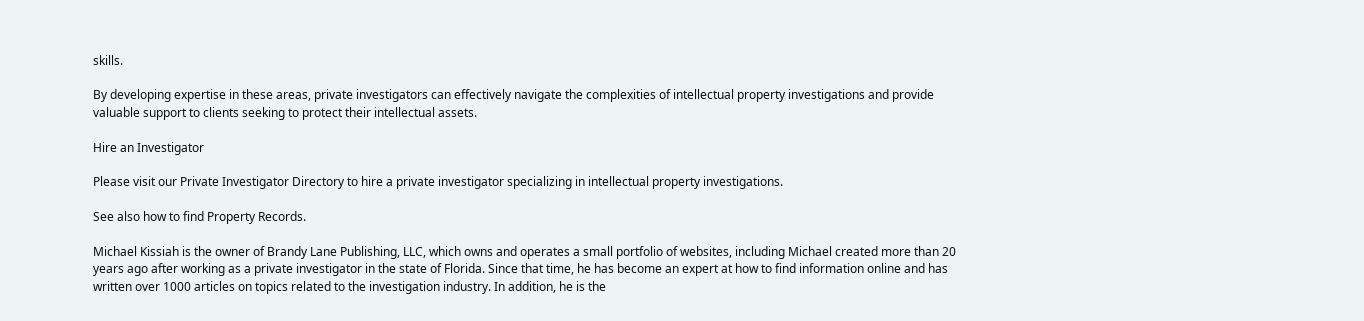skills.

By developing expertise in these areas, private investigators can effectively navigate the complexities of intellectual property investigations and provide valuable support to clients seeking to protect their intellectual assets.

Hire an Investigator

Please visit our Private Investigator Directory to hire a private investigator specializing in intellectual property investigations.

See also how to find Property Records.

Michael Kissiah is the owner of Brandy Lane Publishing, LLC, which owns and operates a small portfolio of websites, including Michael created more than 20 years ago after working as a private investigator in the state of Florida. Since that time, he has become an expert at how to find information online and has written over 1000 articles on topics related to the investigation industry. In addition, he is the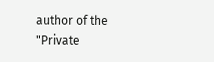author of the "Private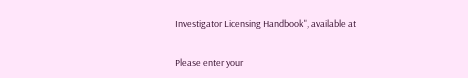Investigator Licensing Handbook", available at


Please enter your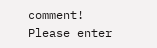comment!
Please enter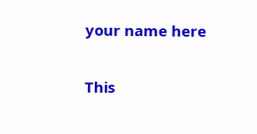your name here

This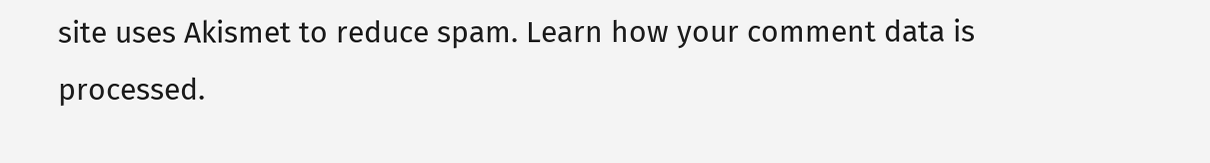site uses Akismet to reduce spam. Learn how your comment data is processed.